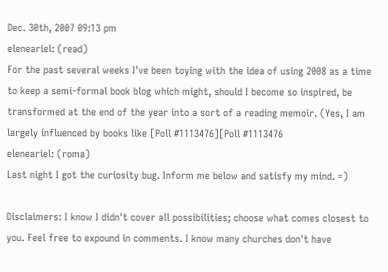Dec. 30th, 2007 09:13 pm
eleneariel: (read)
For the past several weeks I've been toying with the idea of using 2008 as a time to keep a semi-formal book blog which might, should I become so inspired, be transformed at the end of the year into a sort of a reading memoir. (Yes, I am largely influenced by books like [Poll #1113476][Poll #1113476
eleneariel: (roma)
Last night I got the curiosity bug. Inform me below and satisfy my mind. =)

Disclaimers: I know I didn't cover all possibilities; choose what comes closest to you. Feel free to expound in comments. I know many churches don't have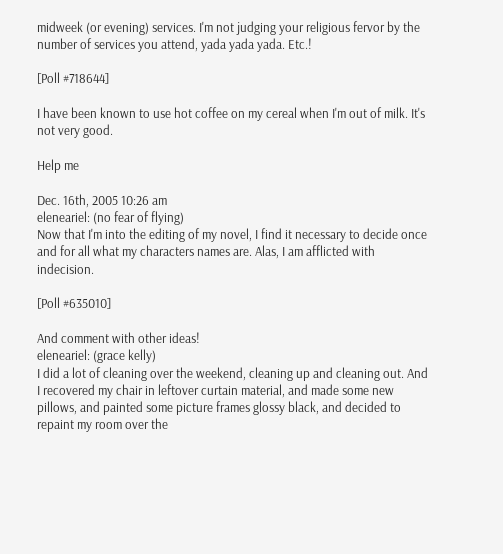midweek (or evening) services. I'm not judging your religious fervor by the number of services you attend, yada yada yada. Etc.!

[Poll #718644]

I have been known to use hot coffee on my cereal when I'm out of milk. It's not very good.

Help me

Dec. 16th, 2005 10:26 am
eleneariel: (no fear of flying)
Now that I'm into the editing of my novel, I find it necessary to decide once and for all what my characters names are. Alas, I am afflicted with indecision.

[Poll #635010]

And comment with other ideas!
eleneariel: (grace kelly)
I did a lot of cleaning over the weekend, cleaning up and cleaning out. And I recovered my chair in leftover curtain material, and made some new pillows, and painted some picture frames glossy black, and decided to repaint my room over the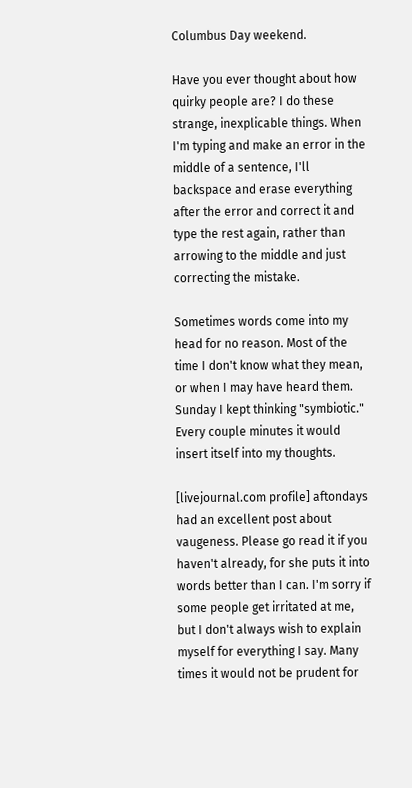Columbus Day weekend.

Have you ever thought about how quirky people are? I do these strange, inexplicable things. When I'm typing and make an error in the middle of a sentence, I'll backspace and erase everything after the error and correct it and type the rest again, rather than arrowing to the middle and just correcting the mistake.

Sometimes words come into my head for no reason. Most of the time I don't know what they mean, or when I may have heard them. Sunday I kept thinking "symbiotic." Every couple minutes it would insert itself into my thoughts.

[livejournal.com profile] aftondays had an excellent post about vaugeness. Please go read it if you haven't already, for she puts it into words better than I can. I'm sorry if some people get irritated at me, but I don't always wish to explain myself for everything I say. Many times it would not be prudent for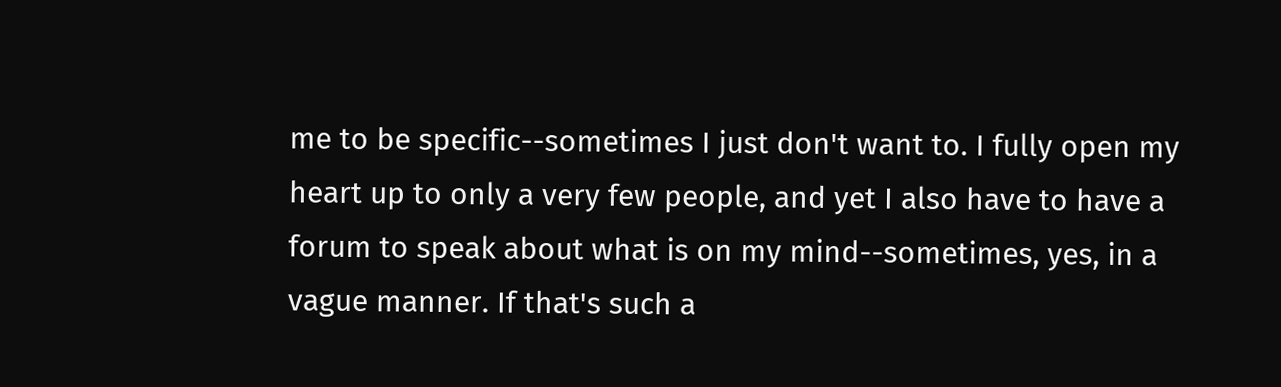me to be specific--sometimes I just don't want to. I fully open my heart up to only a very few people, and yet I also have to have a forum to speak about what is on my mind--sometimes, yes, in a vague manner. If that's such a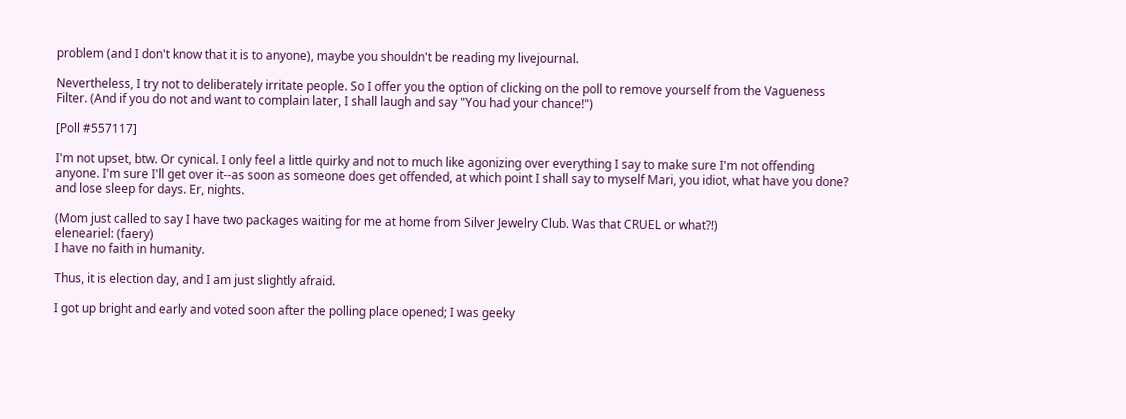problem (and I don't know that it is to anyone), maybe you shouldn't be reading my livejournal.

Nevertheless, I try not to deliberately irritate people. So I offer you the option of clicking on the poll to remove yourself from the Vagueness Filter. (And if you do not and want to complain later, I shall laugh and say "You had your chance!")

[Poll #557117]

I'm not upset, btw. Or cynical. I only feel a little quirky and not to much like agonizing over everything I say to make sure I'm not offending anyone. I'm sure I'll get over it--as soon as someone does get offended, at which point I shall say to myself Mari, you idiot, what have you done? and lose sleep for days. Er, nights.

(Mom just called to say I have two packages waiting for me at home from Silver Jewelry Club. Was that CRUEL or what?!)
eleneariel: (faery)
I have no faith in humanity.

Thus, it is election day, and I am just slightly afraid.

I got up bright and early and voted soon after the polling place opened; I was geeky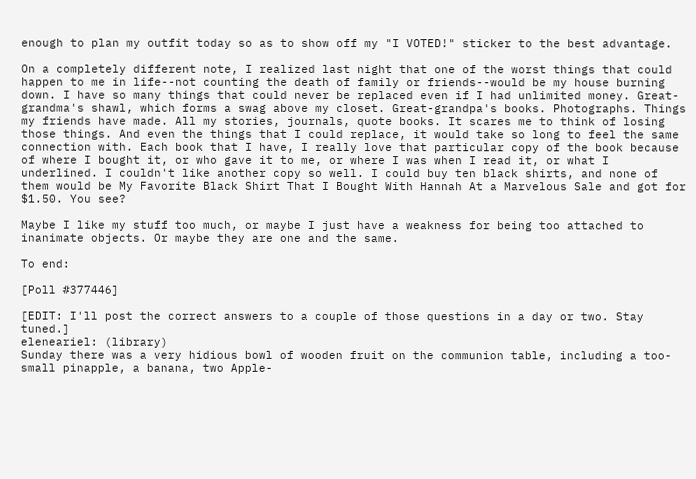enough to plan my outfit today so as to show off my "I VOTED!" sticker to the best advantage.

On a completely different note, I realized last night that one of the worst things that could happen to me in life--not counting the death of family or friends--would be my house burning down. I have so many things that could never be replaced even if I had unlimited money. Great-grandma's shawl, which forms a swag above my closet. Great-grandpa's books. Photographs. Things my friends have made. All my stories, journals, quote books. It scares me to think of losing those things. And even the things that I could replace, it would take so long to feel the same connection with. Each book that I have, I really love that particular copy of the book because of where I bought it, or who gave it to me, or where I was when I read it, or what I underlined. I couldn't like another copy so well. I could buy ten black shirts, and none of them would be My Favorite Black Shirt That I Bought With Hannah At a Marvelous Sale and got for $1.50. You see?

Maybe I like my stuff too much, or maybe I just have a weakness for being too attached to inanimate objects. Or maybe they are one and the same.

To end:

[Poll #377446]

[EDIT: I'll post the correct answers to a couple of those questions in a day or two. Stay tuned.]
eleneariel: (library)
Sunday there was a very hidious bowl of wooden fruit on the communion table, including a too-small pinapple, a banana, two Apple-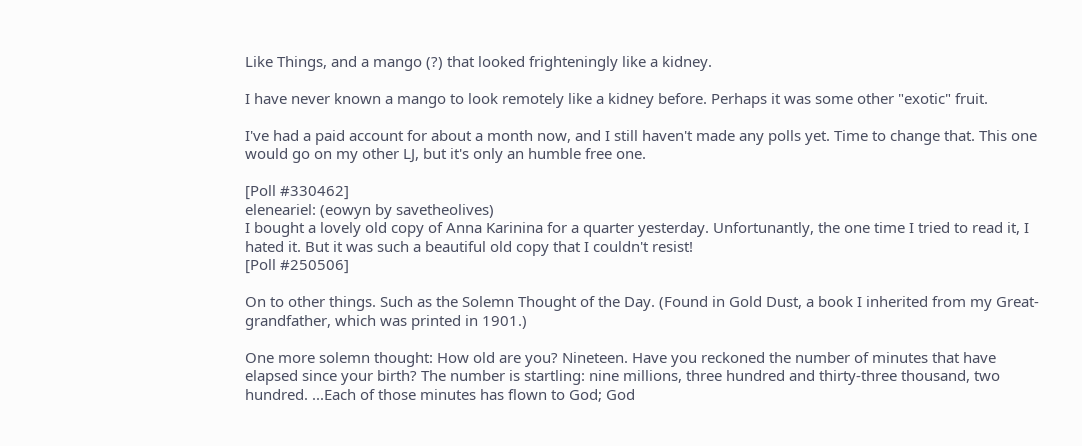Like Things, and a mango (?) that looked frighteningly like a kidney.

I have never known a mango to look remotely like a kidney before. Perhaps it was some other "exotic" fruit.

I've had a paid account for about a month now, and I still haven't made any polls yet. Time to change that. This one would go on my other LJ, but it's only an humble free one.

[Poll #330462]
eleneariel: (eowyn by savetheolives)
I bought a lovely old copy of Anna Karinina for a quarter yesterday. Unfortunantly, the one time I tried to read it, I hated it. But it was such a beautiful old copy that I couldn't resist!
[Poll #250506]

On to other things. Such as the Solemn Thought of the Day. (Found in Gold Dust, a book I inherited from my Great-grandfather, which was printed in 1901.)

One more solemn thought: How old are you? Nineteen. Have you reckoned the number of minutes that have elapsed since your birth? The number is startling: nine millions, three hundred and thirty-three thousand, two hundred. ...Each of those minutes has flown to God; God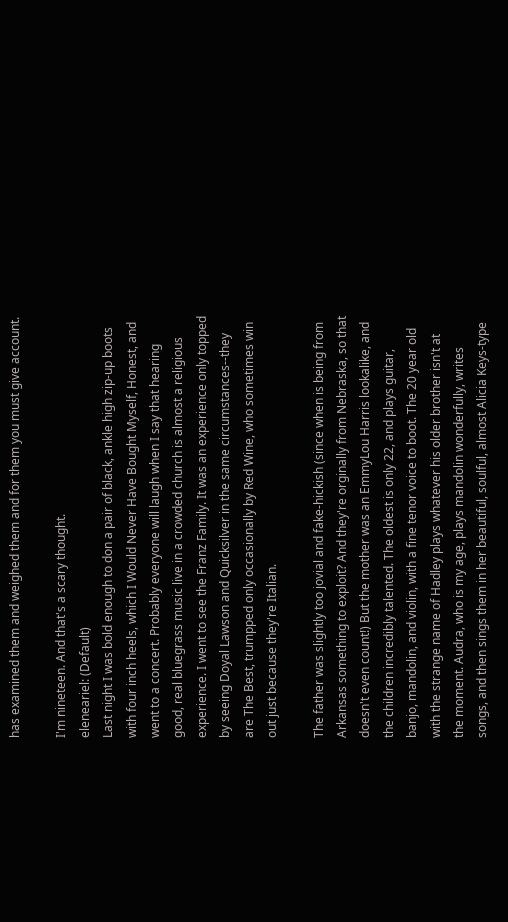has examined them and weighed them and for them you must give account.

I'm nineteen. And that's a scary thought.
eleneariel: (Default)
Last night I was bold enough to don a pair of black, ankle high zip-up boots with four inch heels, which I Would Never Have Bought Myself, Honest, and went to a concert. Probably everyone will laugh when I say that hearing good, real bluegrass music live in a crowded church is almost a religious experience. I went to see the Franz Family. It was an experience only topped by seeing Doyal Lawson and Quicksilver in the same circumstances--they are The Best, trumpped only occasionally by Red Wine, who sometimes win out just because they're Italian.

The father was slightly too jovial and fake-hickish (since when is being from Arkansas something to exploit? And they're orginally from Nebraska, so that doesn't even count!) But the mother was an EmmyLou Harris lookalike, and the children incredibly talented. The oldest is only 22, and plays guitar, banjo, mandolin, and violin, with a fine tenor voice to boot. The 20 year old with the strange name of Hadley plays whatever his older brother isn't at the moment. Audra, who is my age, plays mandolin wonderfully, writes songs, and then sings them in her beautiful, soulful, almost Alicia Keys-type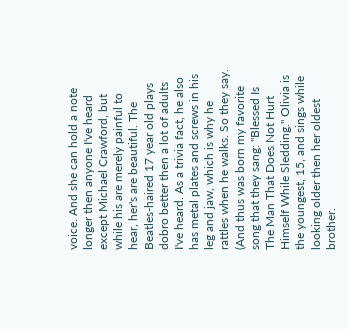voice. And she can hold a note longer then anyone I've heard except Michael Crawford, but while his are merely painful to hear, her's are beautiful. The Beatles-haired 17 year old plays dobro better then a lot of adults I've heard. As a trivia fact, he also has metal plates and screws in his leg and jaw, which is why he rattles when he walks. So they say. (And thus was born my favorite song that they sang: "Blessed Is The Man That Does Not Hurt Himself While Sledding." Olivia is the youngest, 15, and sings while looking older then her oldest brother.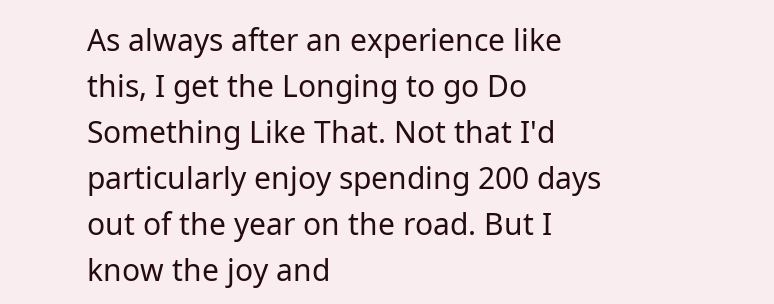As always after an experience like this, I get the Longing to go Do Something Like That. Not that I'd particularly enjoy spending 200 days out of the year on the road. But I know the joy and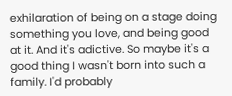exhilaration of being on a stage doing something you love, and being good at it. And it's adictive. So maybe it's a good thing I wasn't born into such a family. I'd probably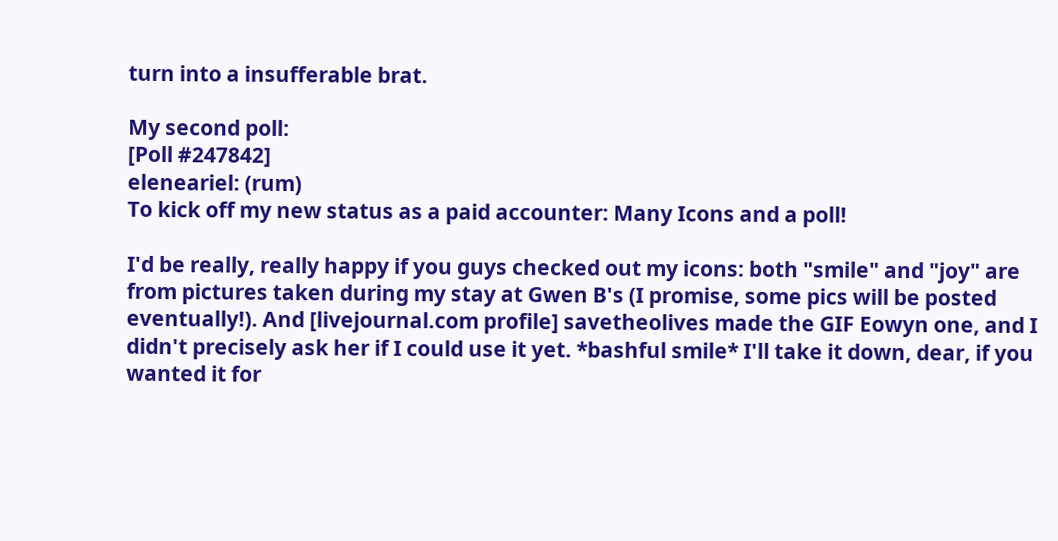turn into a insufferable brat.

My second poll:
[Poll #247842]
eleneariel: (rum)
To kick off my new status as a paid accounter: Many Icons and a poll!

I'd be really, really happy if you guys checked out my icons: both "smile" and "joy" are from pictures taken during my stay at Gwen B's (I promise, some pics will be posted eventually!). And [livejournal.com profile] savetheolives made the GIF Eowyn one, and I didn't precisely ask her if I could use it yet. *bashful smile* I'll take it down, dear, if you wanted it for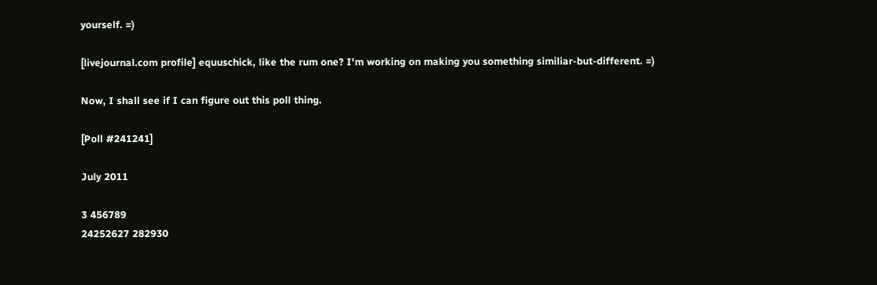yourself. =)

[livejournal.com profile] equuschick, like the rum one? I'm working on making you something similiar-but-different. =)

Now, I shall see if I can figure out this poll thing.

[Poll #241241]

July 2011

3 456789
24252627 282930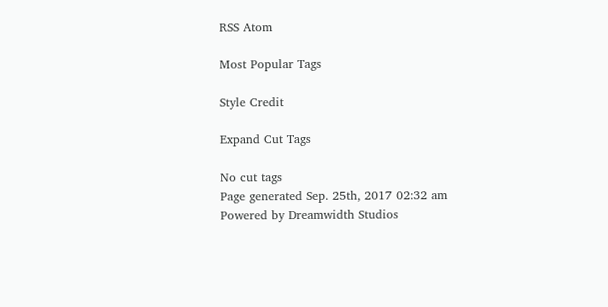RSS Atom

Most Popular Tags

Style Credit

Expand Cut Tags

No cut tags
Page generated Sep. 25th, 2017 02:32 am
Powered by Dreamwidth Studios